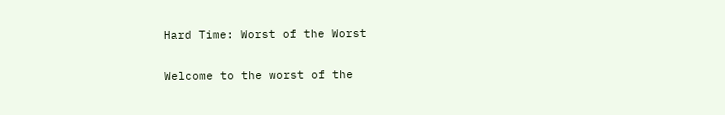Hard Time: Worst of the Worst

Welcome to the worst of the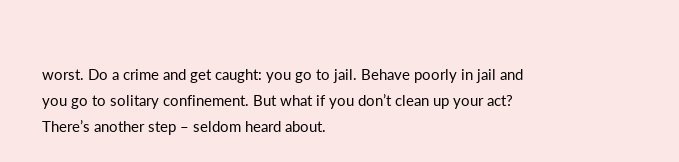worst. Do a crime and get caught: you go to jail. Behave poorly in jail and you go to solitary confinement. But what if you don’t clean up your act? There’s another step – seldom heard about.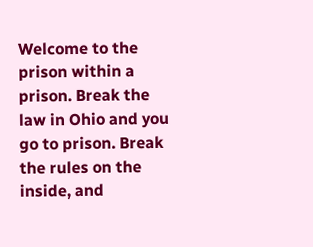Welcome to the prison within a prison. Break the law in Ohio and you go to prison. Break the rules on the inside, and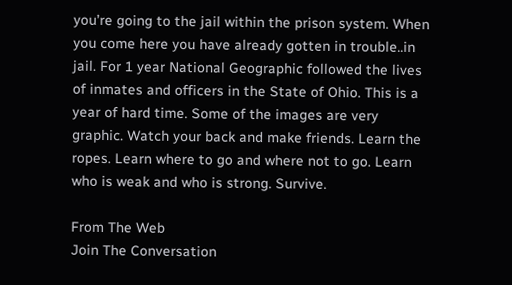you’re going to the jail within the prison system. When you come here you have already gotten in trouble..in jail. For 1 year National Geographic followed the lives of inmates and officers in the State of Ohio. This is a year of hard time. Some of the images are very graphic. Watch your back and make friends. Learn the ropes. Learn where to go and where not to go. Learn who is weak and who is strong. Survive.

From The Web
Join The Conversation